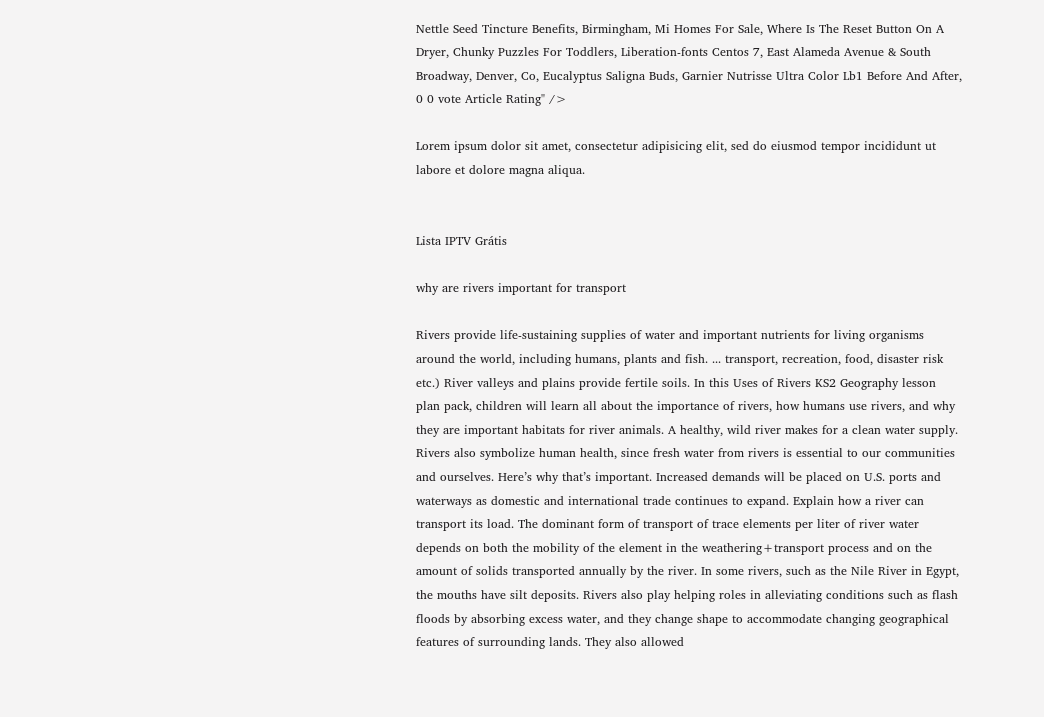Nettle Seed Tincture Benefits, Birmingham, Mi Homes For Sale, Where Is The Reset Button On A Dryer, Chunky Puzzles For Toddlers, Liberation-fonts Centos 7, East Alameda Avenue & South Broadway, Denver, Co, Eucalyptus Saligna Buds, Garnier Nutrisse Ultra Color Lb1 Before And After, 0 0 vote Article Rating" />

Lorem ipsum dolor sit amet, consectetur adipisicing elit, sed do eiusmod tempor incididunt ut labore et dolore magna aliqua.


Lista IPTV Grátis

why are rivers important for transport

Rivers provide life-sustaining supplies of water and important nutrients for living organisms around the world, including humans, plants and fish. ... transport, recreation, food, disaster risk etc.) River valleys and plains provide fertile soils. In this Uses of Rivers KS2 Geography lesson plan pack, children will learn all about the importance of rivers, how humans use rivers, and why they are important habitats for river animals. A healthy, wild river makes for a clean water supply. Rivers also symbolize human health, since fresh water from rivers is essential to our communities and ourselves. Here’s why that’s important. Increased demands will be placed on U.S. ports and waterways as domestic and international trade continues to expand. Explain how a river can transport its load. The dominant form of transport of trace elements per liter of river water depends on both the mobility of the element in the weathering+transport process and on the amount of solids transported annually by the river. In some rivers, such as the Nile River in Egypt, the mouths have silt deposits. Rivers also play helping roles in alleviating conditions such as flash floods by absorbing excess water, and they change shape to accommodate changing geographical features of surrounding lands. They also allowed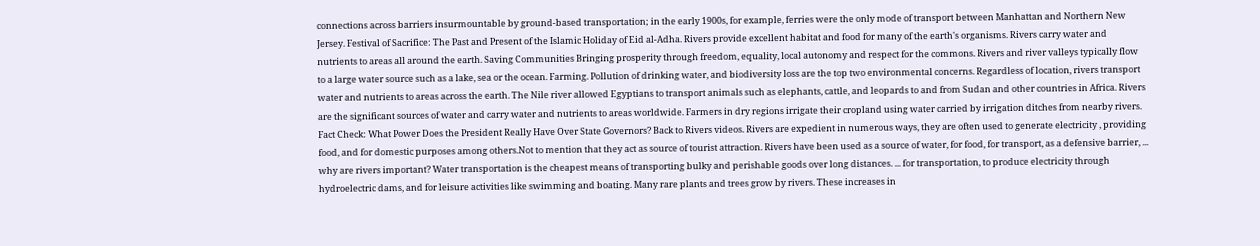connections across barriers insurmountable by ground-based transportation; in the early 1900s, for example, ferries were the only mode of transport between Manhattan and Northern New Jersey. Festival of Sacrifice: The Past and Present of the Islamic Holiday of Eid al-Adha. Rivers provide excellent habitat and food for many of the earth's organisms. Rivers carry water and nutrients to areas all around the earth. Saving Communities Bringing prosperity through freedom, equality, local autonomy and respect for the commons. Rivers and river valleys typically flow to a large water source such as a lake, sea or the ocean. Farming. Pollution of drinking water, and biodiversity loss are the top two environmental concerns. Regardless of location, rivers transport water and nutrients to areas across the earth. The Nile river allowed Egyptians to transport animals such as elephants, cattle, and leopards to and from Sudan and other countries in Africa. Rivers are the significant sources of water and carry water and nutrients to areas worldwide. Farmers in dry regions irrigate their cropland using water carried by irrigation ditches from nearby rivers. Fact Check: What Power Does the President Really Have Over State Governors? Back to Rivers videos. Rivers are expedient in numerous ways, they are often used to generate electricity , providing food, and for domestic purposes among others.Not to mention that they act as source of tourist attraction. Rivers have been used as a source of water, for food, for transport, as a defensive barrier, ... why are rivers important? Water transportation is the cheapest means of transporting bulky and perishable goods over long distances. ... for transportation, to produce electricity through hydroelectric dams, and for leisure activities like swimming and boating. Many rare plants and trees grow by rivers. These increases in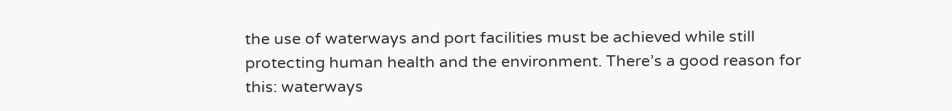the use of waterways and port facilities must be achieved while still protecting human health and the environment. There’s a good reason for this: waterways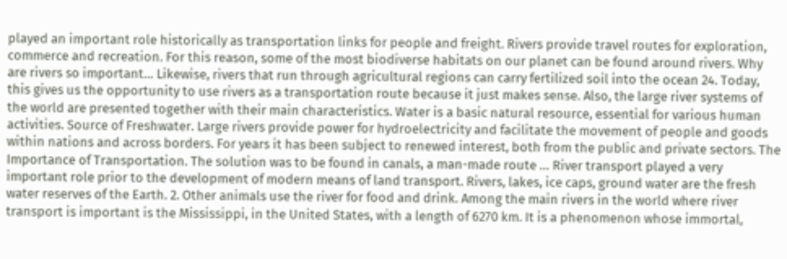played an important role historically as transportation links for people and freight. Rivers provide travel routes for exploration, commerce and recreation. For this reason, some of the most biodiverse habitats on our planet can be found around rivers. Why are rivers so important… Likewise, rivers that run through agricultural regions can carry fertilized soil into the ocean 24. Today, this gives us the opportunity to use rivers as a transportation route because it just makes sense. Also, the large river systems of the world are presented together with their main characteristics. Water is a basic natural resource, essential for various human activities. Source of Freshwater. Large rivers provide power for hydroelectricity and facilitate the movement of people and goods within nations and across borders. For years it has been subject to renewed interest, both from the public and private sectors. The Importance of Transportation. The solution was to be found in canals, a man-made route … River transport played a very important role prior to the development of modern means of land transport. Rivers, lakes, ice caps, ground water are the fresh water reserves of the Earth. 2. Other animals use the river for food and drink. Among the main rivers in the world where river transport is important is the Mississippi, in the United States, with a length of 6270 km. It is a phenomenon whose immortal,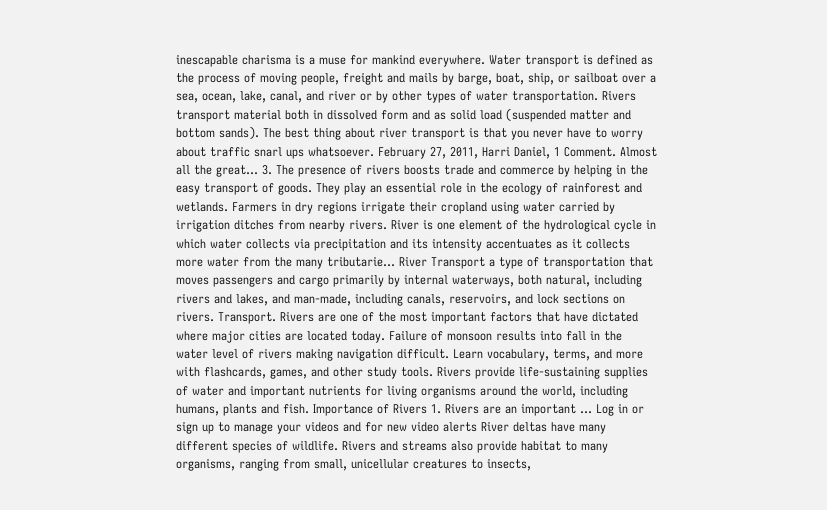inescapable charisma is a muse for mankind everywhere. Water transport is defined as the process of moving people, freight and mails by barge, boat, ship, or sailboat over a sea, ocean, lake, canal, and river or by other types of water transportation. Rivers transport material both in dissolved form and as solid load (suspended matter and bottom sands). The best thing about river transport is that you never have to worry about traffic snarl ups whatsoever. February 27, 2011, Harri Daniel, 1 Comment. Almost all the great... 3. The presence of rivers boosts trade and commerce by helping in the easy transport of goods. They play an essential role in the ecology of rainforest and wetlands. Farmers in dry regions irrigate their cropland using water carried by irrigation ditches from nearby rivers. River is one element of the hydrological cycle in which water collects via precipitation and its intensity accentuates as it collects more water from the many tributarie… River Transport a type of transportation that moves passengers and cargo primarily by internal waterways, both natural, including rivers and lakes, and man-made, including canals, reservoirs, and lock sections on rivers. Transport. Rivers are one of the most important factors that have dictated where major cities are located today. Failure of monsoon results into fall in the water level of rivers making navigation difficult. Learn vocabulary, terms, and more with flashcards, games, and other study tools. Rivers provide life-sustaining supplies of water and important nutrients for living organisms around the world, including humans, plants and fish. Importance of Rivers 1. Rivers are an important … Log in or sign up to manage your videos and for new video alerts River deltas have many different species of wildlife. Rivers and streams also provide habitat to many organisms, ranging from small, unicellular creatures to insects,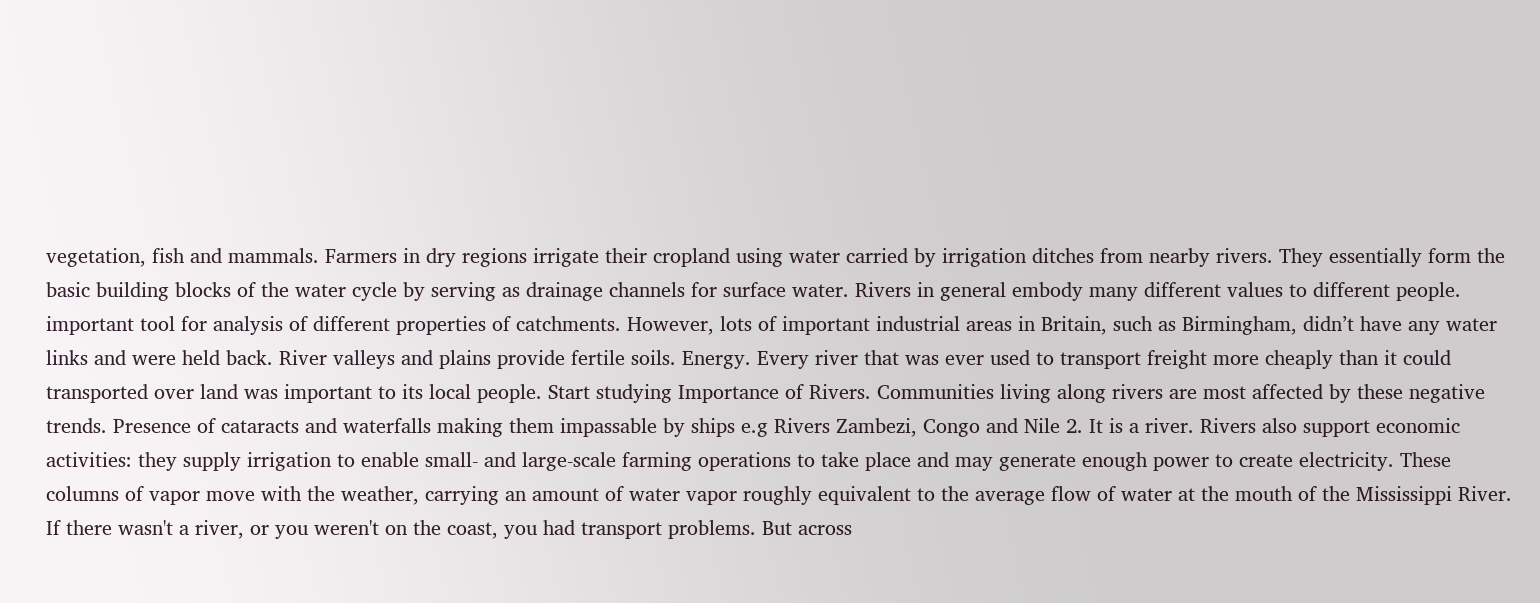vegetation, fish and mammals. Farmers in dry regions irrigate their cropland using water carried by irrigation ditches from nearby rivers. They essentially form the basic building blocks of the water cycle by serving as drainage channels for surface water. Rivers in general embody many different values to different people. important tool for analysis of different properties of catchments. However, lots of important industrial areas in Britain, such as Birmingham, didn’t have any water links and were held back. River valleys and plains provide fertile soils. Energy. Every river that was ever used to transport freight more cheaply than it could transported over land was important to its local people. Start studying Importance of Rivers. Communities living along rivers are most affected by these negative trends. Presence of cataracts and waterfalls making them impassable by ships e.g Rivers Zambezi, Congo and Nile 2. It is a river. Rivers also support economic activities: they supply irrigation to enable small- and large-scale farming operations to take place and may generate enough power to create electricity. These columns of vapor move with the weather, carrying an amount of water vapor roughly equivalent to the average flow of water at the mouth of the Mississippi River. If there wasn't a river, or you weren't on the coast, you had transport problems. But across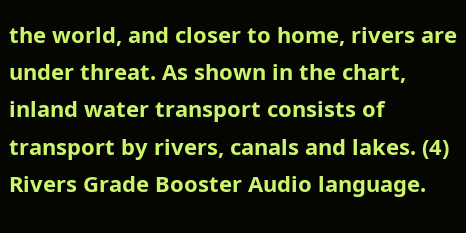the world, and closer to home, rivers are under threat. As shown in the chart, inland water transport consists of transport by rivers, canals and lakes. (4) Rivers Grade Booster Audio language.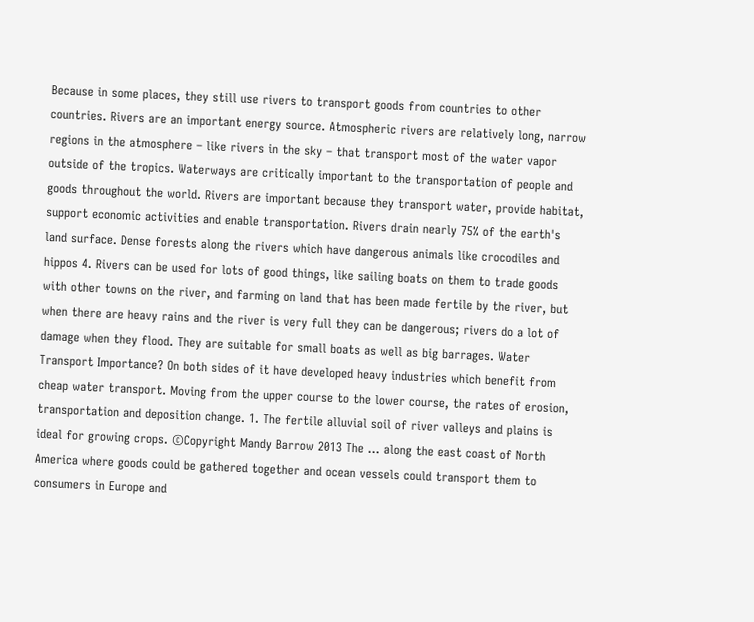Because in some places, they still use rivers to transport goods from countries to other countries. Rivers are an important energy source. Atmospheric rivers are relatively long, narrow regions in the atmosphere – like rivers in the sky – that transport most of the water vapor outside of the tropics. Waterways are critically important to the transportation of people and goods throughout the world. Rivers are important because they transport water, provide habitat, support economic activities and enable transportation. Rivers drain nearly 75% of the earth's land surface. Dense forests along the rivers which have dangerous animals like crocodiles and hippos 4. Rivers can be used for lots of good things, like sailing boats on them to trade goods with other towns on the river, and farming on land that has been made fertile by the river, but when there are heavy rains and the river is very full they can be dangerous; rivers do a lot of damage when they flood. They are suitable for small boats as well as big barrages. Water Transport Importance? On both sides of it have developed heavy industries which benefit from cheap water transport. Moving from the upper course to the lower course, the rates of erosion, transportation and deposition change. 1. The fertile alluvial soil of river valleys and plains is ideal for growing crops. ©Copyright Mandy Barrow 2013 The ... along the east coast of North America where goods could be gathered together and ocean vessels could transport them to consumers in Europe and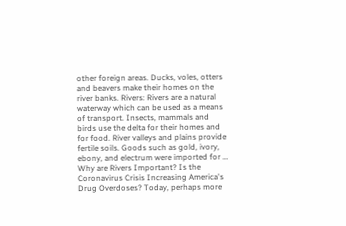other foreign areas. Ducks, voles, otters and beavers make their homes on the river banks. Rivers: Rivers are a natural waterway which can be used as a means of transport. Insects, mammals and birds use the delta for their homes and for food. River valleys and plains provide fertile soils. Goods such as gold, ivory, ebony, and electrum were imported for … Why are Rivers Important? Is the Coronavirus Crisis Increasing America's Drug Overdoses? Today, perhaps more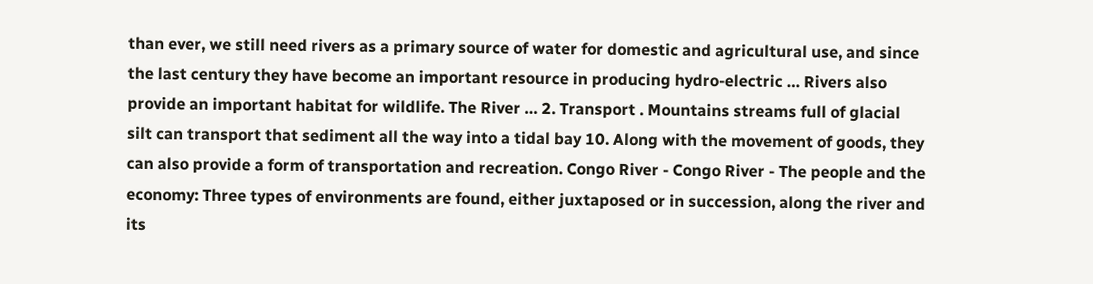than ever, we still need rivers as a primary source of water for domestic and agricultural use, and since the last century they have become an important resource in producing hydro-electric … Rivers also provide an important habitat for wildlife. The River … 2. Transport . Mountains streams full of glacial silt can transport that sediment all the way into a tidal bay 10. Along with the movement of goods, they can also provide a form of transportation and recreation. Congo River - Congo River - The people and the economy: Three types of environments are found, either juxtaposed or in succession, along the river and its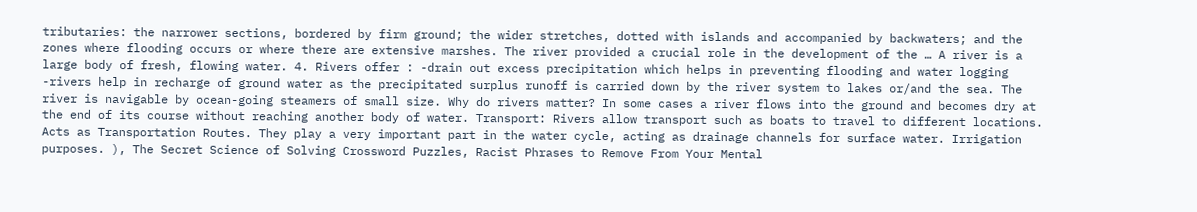tributaries: the narrower sections, bordered by firm ground; the wider stretches, dotted with islands and accompanied by backwaters; and the zones where flooding occurs or where there are extensive marshes. The river provided a crucial role in the development of the … A river is a large body of fresh, flowing water. 4. Rivers offer : -drain out excess precipitation which helps in preventing flooding and water logging -rivers help in recharge of ground water as the precipitated surplus runoff is carried down by the river system to lakes or/and the sea. The river is navigable by ocean-going steamers of small size. Why do rivers matter? In some cases a river flows into the ground and becomes dry at the end of its course without reaching another body of water. Transport: Rivers allow transport such as boats to travel to different locations. Acts as Transportation Routes. They play a very important part in the water cycle, acting as drainage channels for surface water. Irrigation purposes. ), The Secret Science of Solving Crossword Puzzles, Racist Phrases to Remove From Your Mental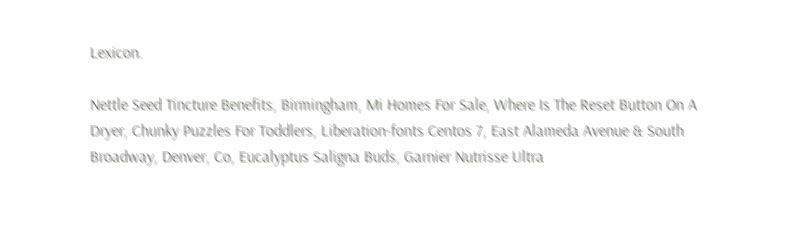Lexicon.

Nettle Seed Tincture Benefits, Birmingham, Mi Homes For Sale, Where Is The Reset Button On A Dryer, Chunky Puzzles For Toddlers, Liberation-fonts Centos 7, East Alameda Avenue & South Broadway, Denver, Co, Eucalyptus Saligna Buds, Garnier Nutrisse Ultra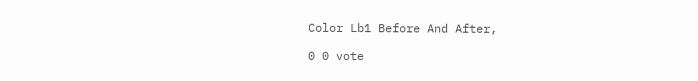Color Lb1 Before And After,

0 0 vote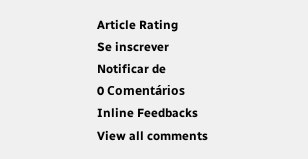Article Rating
Se inscrever
Notificar de
0 Comentários
Inline Feedbacks
View all comments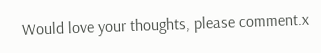Would love your thoughts, please comment.x